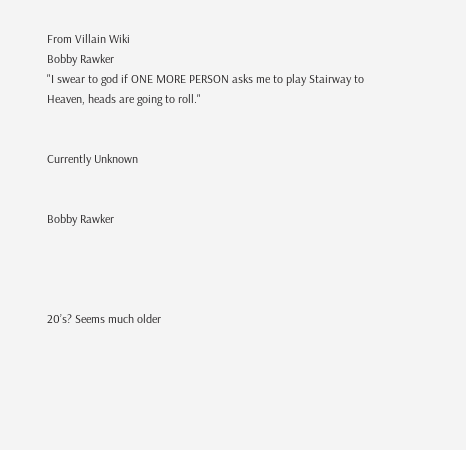From Villain Wiki
Bobby Rawker
"I swear to god if ONE MORE PERSON asks me to play Stairway to Heaven, heads are going to roll."


Currently Unknown


Bobby Rawker




20’s? Seems much older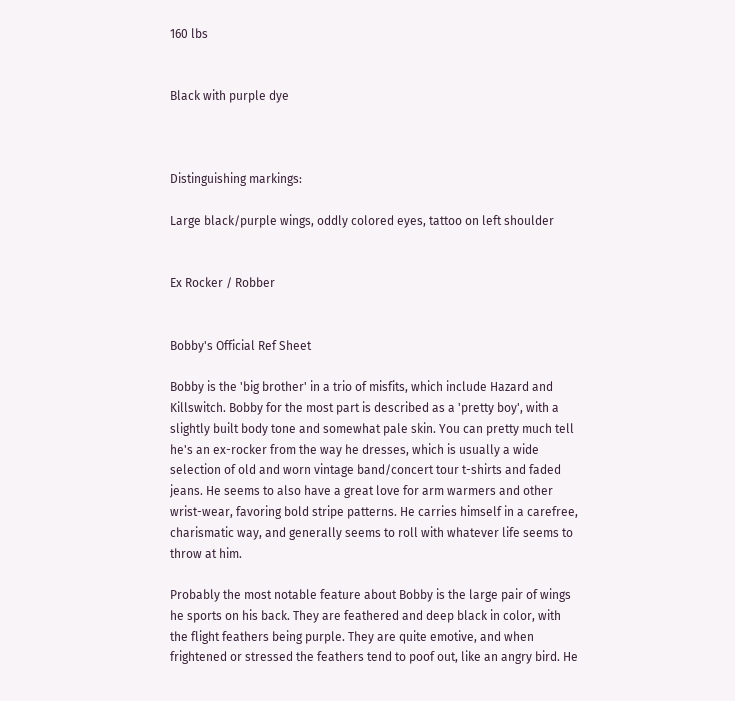160 lbs


Black with purple dye



Distinguishing markings:

Large black/purple wings, oddly colored eyes, tattoo on left shoulder


Ex Rocker / Robber


Bobby's Official Ref Sheet

Bobby is the 'big brother' in a trio of misfits, which include Hazard and Killswitch. Bobby for the most part is described as a 'pretty boy', with a slightly built body tone and somewhat pale skin. You can pretty much tell he's an ex-rocker from the way he dresses, which is usually a wide selection of old and worn vintage band/concert tour t-shirts and faded jeans. He seems to also have a great love for arm warmers and other wrist-wear, favoring bold stripe patterns. He carries himself in a carefree, charismatic way, and generally seems to roll with whatever life seems to throw at him.

Probably the most notable feature about Bobby is the large pair of wings he sports on his back. They are feathered and deep black in color, with the flight feathers being purple. They are quite emotive, and when frightened or stressed the feathers tend to poof out, like an angry bird. He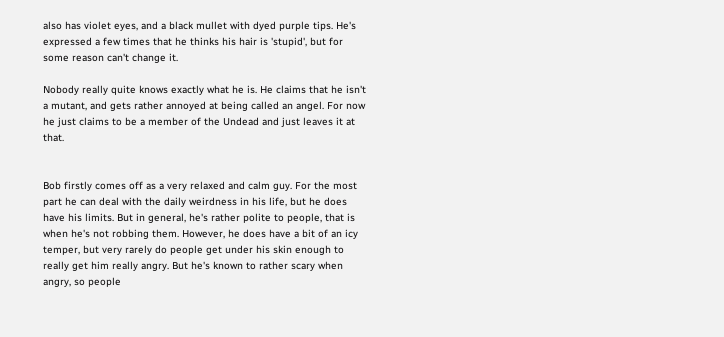also has violet eyes, and a black mullet with dyed purple tips. He's expressed a few times that he thinks his hair is 'stupid', but for some reason can't change it.

Nobody really quite knows exactly what he is. He claims that he isn't a mutant, and gets rather annoyed at being called an angel. For now he just claims to be a member of the Undead and just leaves it at that.


Bob firstly comes off as a very relaxed and calm guy. For the most part he can deal with the daily weirdness in his life, but he does have his limits. But in general, he's rather polite to people, that is when he's not robbing them. However, he does have a bit of an icy temper, but very rarely do people get under his skin enough to really get him really angry. But he's known to rather scary when angry, so people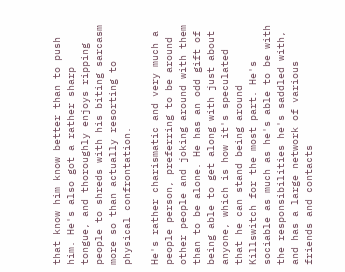that know him know better than to push him. He's also got a rather sharp tongue, and thoroughly enjoys ripping people to shreds with his biting sarcasm more so than actually resorting to physical confrontation.

He's rather charismatic and very much a people person, preferring to be around other people and joking around with them than to be alone. He has an odd gift of being able to get along with just about anyone, which is how it's speculated that he can stand being around Killswitch for the most part. He's sociable as much as he's able to be with the responsibilities he's saddled with, and has a large network of various friends and contacts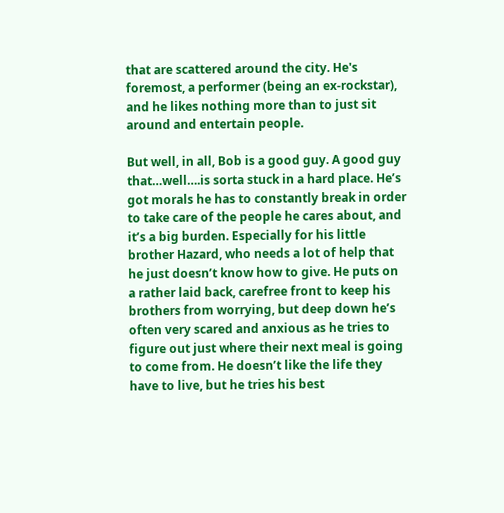that are scattered around the city. He's foremost, a performer (being an ex-rockstar), and he likes nothing more than to just sit around and entertain people.

But well, in all, Bob is a good guy. A good guy that…well….is sorta stuck in a hard place. He’s got morals he has to constantly break in order to take care of the people he cares about, and it’s a big burden. Especially for his little brother Hazard, who needs a lot of help that he just doesn’t know how to give. He puts on a rather laid back, carefree front to keep his brothers from worrying, but deep down he’s often very scared and anxious as he tries to figure out just where their next meal is going to come from. He doesn’t like the life they have to live, but he tries his best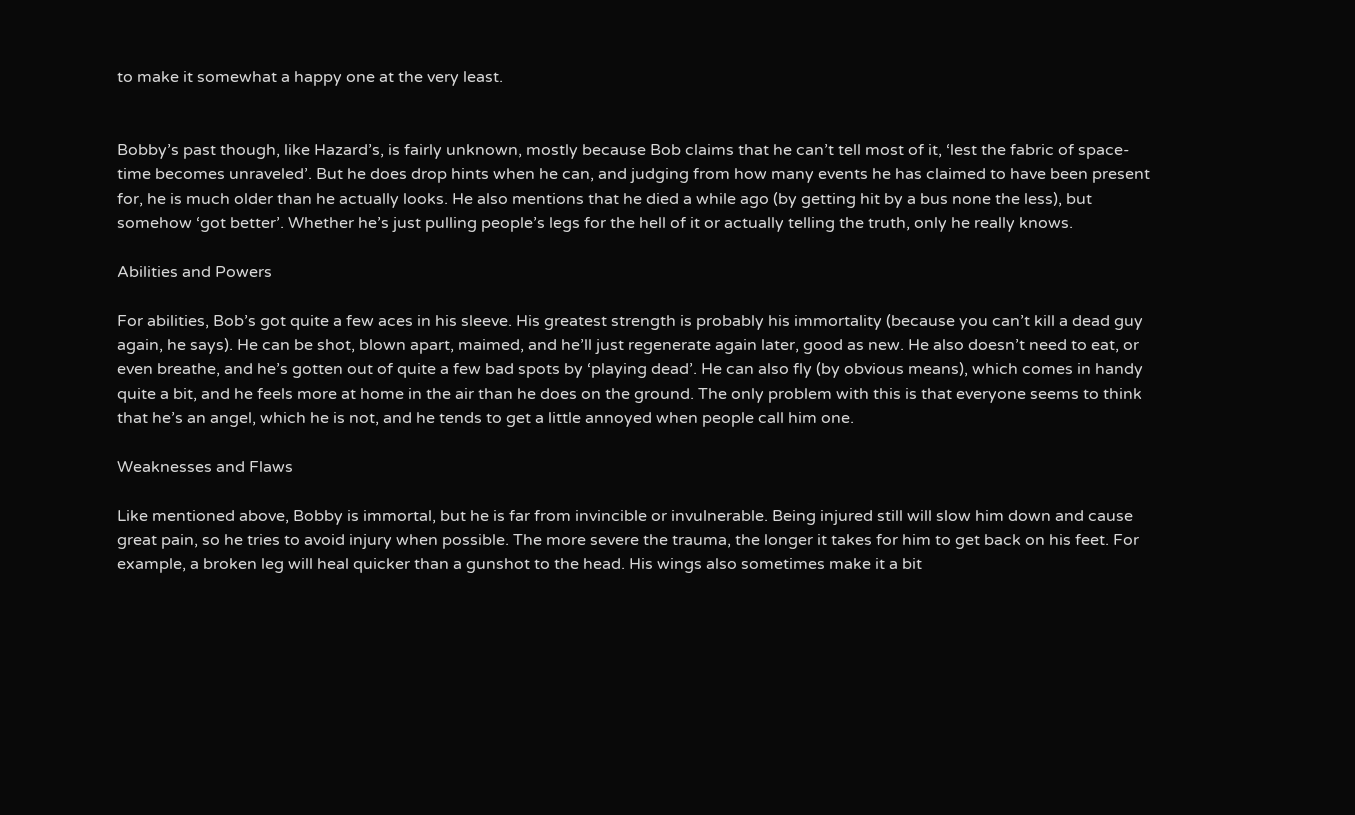to make it somewhat a happy one at the very least.


Bobby’s past though, like Hazard’s, is fairly unknown, mostly because Bob claims that he can’t tell most of it, ‘lest the fabric of space-time becomes unraveled’. But he does drop hints when he can, and judging from how many events he has claimed to have been present for, he is much older than he actually looks. He also mentions that he died a while ago (by getting hit by a bus none the less), but somehow ‘got better’. Whether he’s just pulling people’s legs for the hell of it or actually telling the truth, only he really knows.

Abilities and Powers

For abilities, Bob’s got quite a few aces in his sleeve. His greatest strength is probably his immortality (because you can’t kill a dead guy again, he says). He can be shot, blown apart, maimed, and he’ll just regenerate again later, good as new. He also doesn’t need to eat, or even breathe, and he’s gotten out of quite a few bad spots by ‘playing dead’. He can also fly (by obvious means), which comes in handy quite a bit, and he feels more at home in the air than he does on the ground. The only problem with this is that everyone seems to think that he’s an angel, which he is not, and he tends to get a little annoyed when people call him one.

Weaknesses and Flaws

Like mentioned above, Bobby is immortal, but he is far from invincible or invulnerable. Being injured still will slow him down and cause great pain, so he tries to avoid injury when possible. The more severe the trauma, the longer it takes for him to get back on his feet. For example, a broken leg will heal quicker than a gunshot to the head. His wings also sometimes make it a bit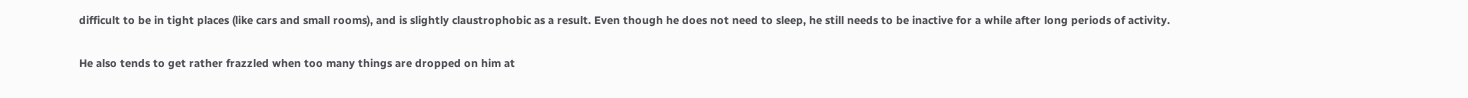difficult to be in tight places (like cars and small rooms), and is slightly claustrophobic as a result. Even though he does not need to sleep, he still needs to be inactive for a while after long periods of activity.

He also tends to get rather frazzled when too many things are dropped on him at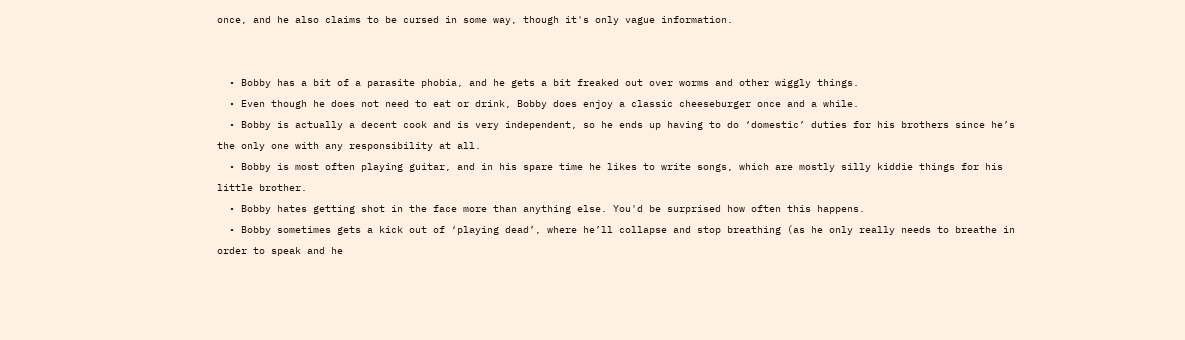once, and he also claims to be cursed in some way, though it's only vague information.


  • Bobby has a bit of a parasite phobia, and he gets a bit freaked out over worms and other wiggly things.
  • Even though he does not need to eat or drink, Bobby does enjoy a classic cheeseburger once and a while.
  • Bobby is actually a decent cook and is very independent, so he ends up having to do ‘domestic’ duties for his brothers since he’s the only one with any responsibility at all.
  • Bobby is most often playing guitar, and in his spare time he likes to write songs, which are mostly silly kiddie things for his little brother.
  • Bobby hates getting shot in the face more than anything else. You'd be surprised how often this happens.
  • Bobby sometimes gets a kick out of ‘playing dead’, where he’ll collapse and stop breathing (as he only really needs to breathe in order to speak and he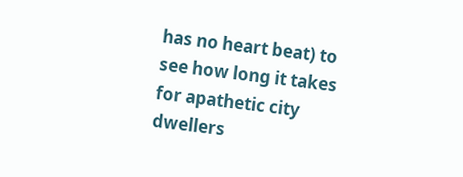has no heart beat) to see how long it takes for apathetic city dwellers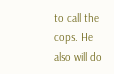to call the cops. He also will do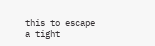this to escape a tight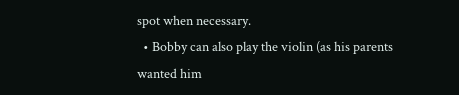spot when necessary.
  • Bobby can also play the violin (as his parents wanted him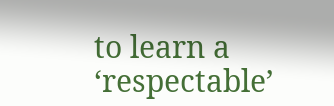to learn a ‘respectable’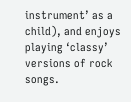instrument’ as a child), and enjoys playing ‘classy’ versions of rock songs.